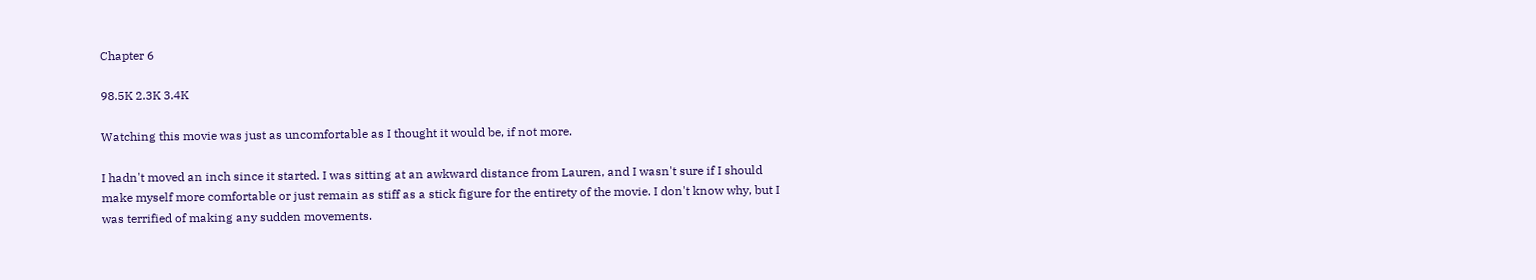Chapter 6

98.5K 2.3K 3.4K

Watching this movie was just as uncomfortable as I thought it would be, if not more.

I hadn't moved an inch since it started. I was sitting at an awkward distance from Lauren, and I wasn't sure if I should make myself more comfortable or just remain as stiff as a stick figure for the entirety of the movie. I don't know why, but I was terrified of making any sudden movements.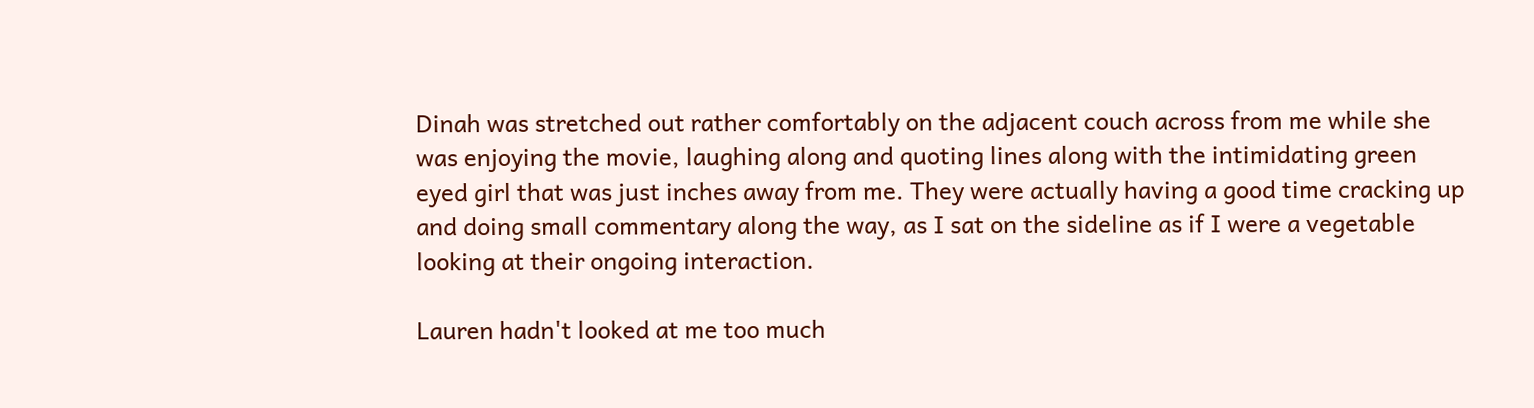Dinah was stretched out rather comfortably on the adjacent couch across from me while she was enjoying the movie, laughing along and quoting lines along with the intimidating green eyed girl that was just inches away from me. They were actually having a good time cracking up and doing small commentary along the way, as I sat on the sideline as if I were a vegetable looking at their ongoing interaction.

Lauren hadn't looked at me too much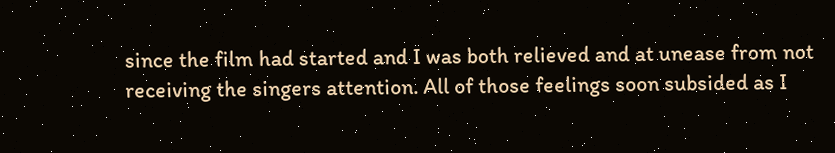since the film had started and I was both relieved and at unease from not receiving the singers attention. All of those feelings soon subsided as I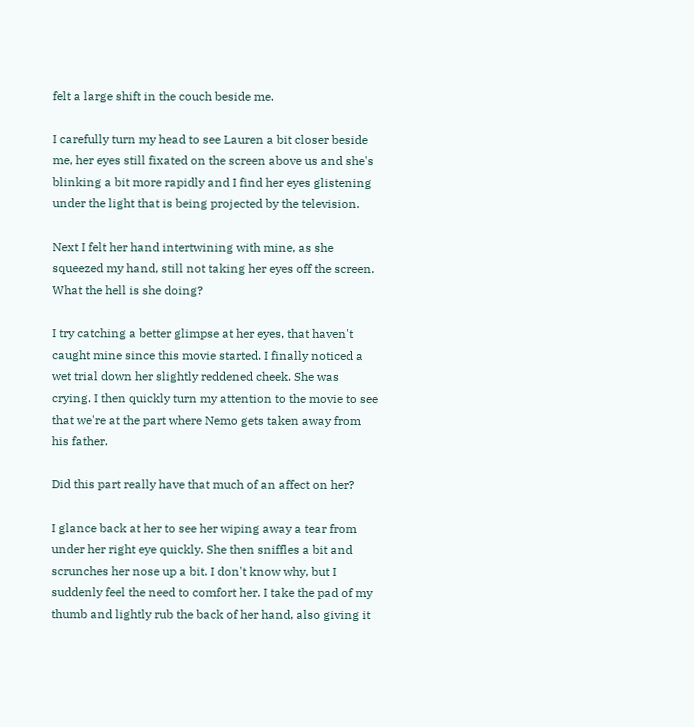felt a large shift in the couch beside me.

I carefully turn my head to see Lauren a bit closer beside me, her eyes still fixated on the screen above us and she's blinking a bit more rapidly and I find her eyes glistening under the light that is being projected by the television.

Next I felt her hand intertwining with mine, as she squeezed my hand, still not taking her eyes off the screen. What the hell is she doing?

I try catching a better glimpse at her eyes, that haven't caught mine since this movie started. I finally noticed a wet trial down her slightly reddened cheek. She was crying. I then quickly turn my attention to the movie to see that we're at the part where Nemo gets taken away from his father.

Did this part really have that much of an affect on her?

I glance back at her to see her wiping away a tear from under her right eye quickly. She then sniffles a bit and scrunches her nose up a bit. I don't know why, but I suddenly feel the need to comfort her. I take the pad of my thumb and lightly rub the back of her hand, also giving it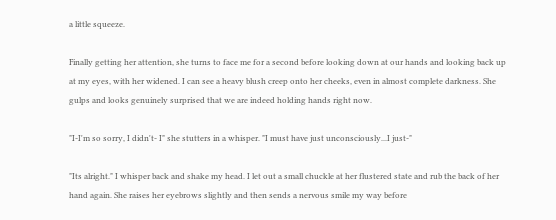a little squeeze.

Finally getting her attention, she turns to face me for a second before looking down at our hands and looking back up at my eyes, with her widened. I can see a heavy blush creep onto her cheeks, even in almost complete darkness. She gulps and looks genuinely surprised that we are indeed holding hands right now.

"I-I'm so sorry, I didn't- I" she stutters in a whisper. "I must have just unconsciously...I just-"

"Its alright." I whisper back and shake my head. I let out a small chuckle at her flustered state and rub the back of her hand again. She raises her eyebrows slightly and then sends a nervous smile my way before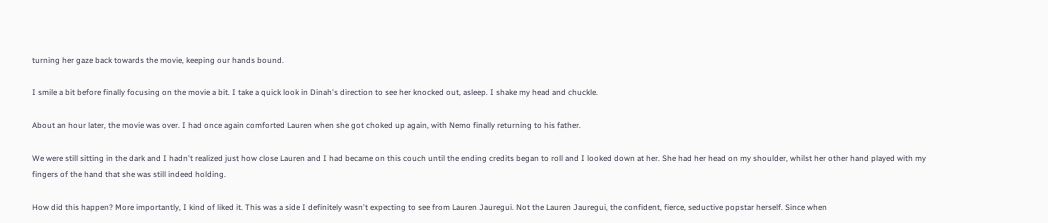turning her gaze back towards the movie, keeping our hands bound.

I smile a bit before finally focusing on the movie a bit. I take a quick look in Dinah's direction to see her knocked out, asleep. I shake my head and chuckle.

About an hour later, the movie was over. I had once again comforted Lauren when she got choked up again, with Nemo finally returning to his father.

We were still sitting in the dark and I hadn't realized just how close Lauren and I had became on this couch until the ending credits began to roll and I looked down at her. She had her head on my shoulder, whilst her other hand played with my fingers of the hand that she was still indeed holding.

How did this happen? More importantly, I kind of liked it. This was a side I definitely wasn't expecting to see from Lauren Jauregui. Not the Lauren Jauregui, the confident, fierce, seductive popstar herself. Since when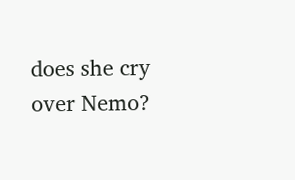does she cry over Nemo?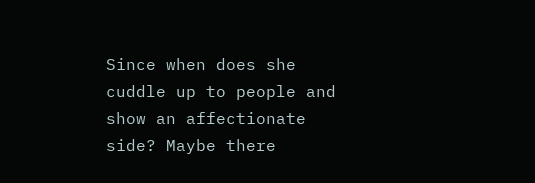Since when does she cuddle up to people and show an affectionate side? Maybe there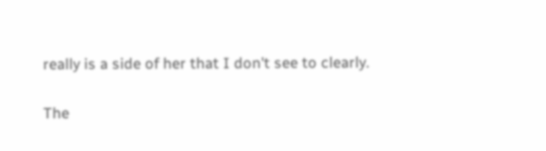really is a side of her that I don't see to clearly.

The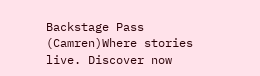Backstage Pass (Camren)Where stories live. Discover now